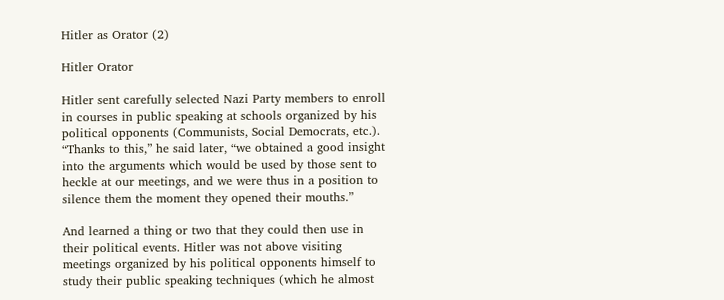Hitler as Orator (2)

Hitler Orator

Hitler sent carefully selected Nazi Party members to enroll in courses in public speaking at schools organized by his political opponents (Communists, Social Democrats, etc.). “Thanks to this,” he said later, “we obtained a good insight into the arguments which would be used by those sent to heckle at our meetings, and we were thus in a position to silence them the moment they opened their mouths.”

And learned a thing or two that they could then use in their political events. Hitler was not above visiting meetings organized by his political opponents himself to study their public speaking techniques (which he almost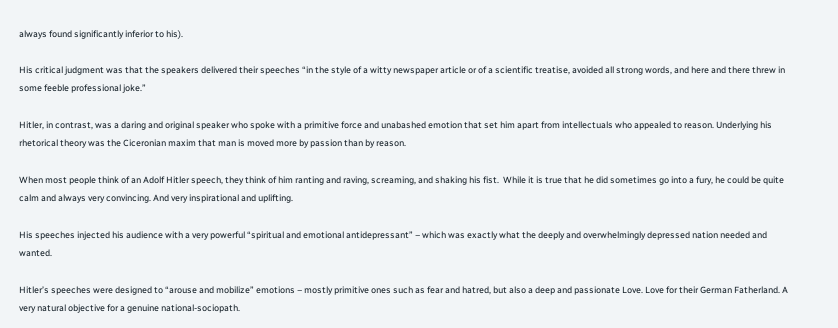always found significantly inferior to his).

His critical judgment was that the speakers delivered their speeches “in the style of a witty newspaper article or of a scientific treatise, avoided all strong words, and here and there threw in some feeble professional joke.”

Hitler, in contrast, was a daring and original speaker who spoke with a primitive force and unabashed emotion that set him apart from intellectuals who appealed to reason. Underlying his rhetorical theory was the Ciceronian maxim that man is moved more by passion than by reason.

When most people think of an Adolf Hitler speech, they think of him ranting and raving, screaming, and shaking his fist.  While it is true that he did sometimes go into a fury, he could be quite calm and always very convincing. And very inspirational and uplifting.

His speeches injected his audience with a very powerful “spiritual and emotional antidepressant” – which was exactly what the deeply and overwhelmingly depressed nation needed and wanted.

Hitler’s speeches were designed to “arouse and mobilize” emotions – mostly primitive ones such as fear and hatred, but also a deep and passionate Love. Love for their German Fatherland. A very natural objective for a genuine national-sociopath.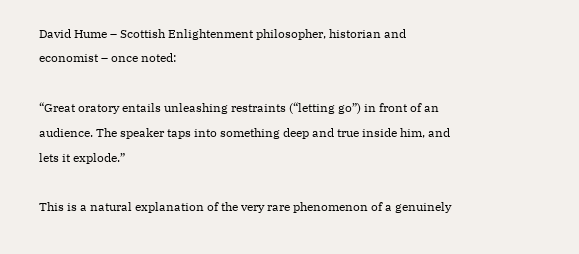David Hume – Scottish Enlightenment philosopher, historian and economist – once noted:

“Great oratory entails unleashing restraints (“letting go”) in front of an audience. The speaker taps into something deep and true inside him, and lets it explode.”

This is a natural explanation of the very rare phenomenon of a genuinely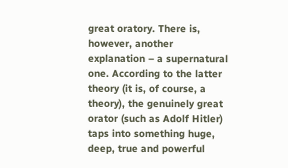great oratory. There is, however, another explanation – a supernatural one. According to the latter theory (it is, of course, a theory), the genuinely great orator (such as Adolf Hitler) taps into something huge, deep, true and powerful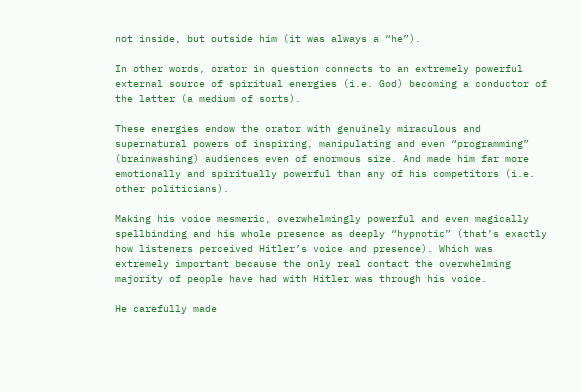not inside, but outside him (it was always a “he”).

In other words, orator in question connects to an extremely powerful external source of spiritual energies (i.e. God) becoming a conductor of the latter (a medium of sorts).

These energies endow the orator with genuinely miraculous and supernatural powers of inspiring, manipulating and even “programming” (brainwashing) audiences even of enormous size. And made him far more emotionally and spiritually powerful than any of his competitors (i.e. other politicians).

Making his voice mesmeric, overwhelmingly powerful and even magically spellbinding and his whole presence as deeply “hypnotic” (that’s exactly how listeners perceived Hitler’s voice and presence). Which was extremely important because the only real contact the overwhelming majority of people have had with Hitler was through his voice.

He carefully made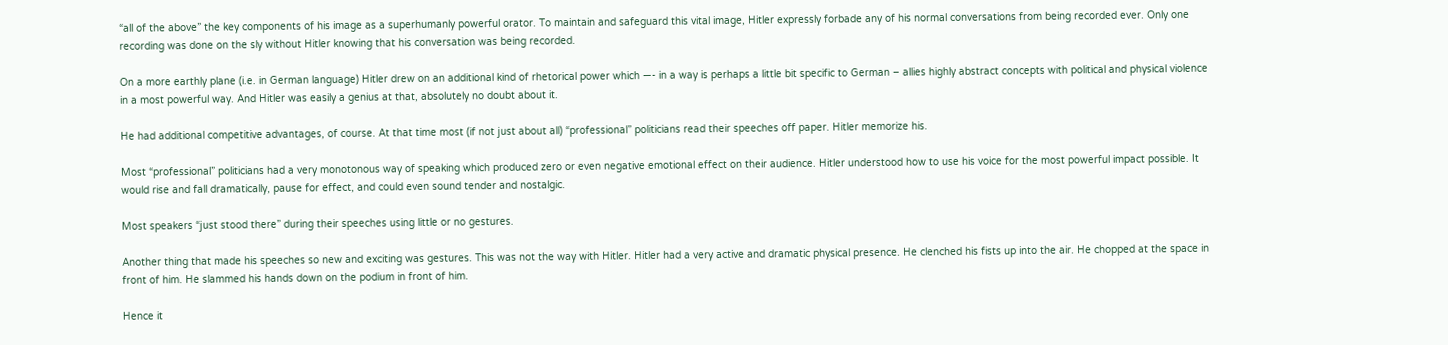“all of the above” the key components of his image as a superhumanly powerful orator. To maintain and safeguard this vital image, Hitler expressly forbade any of his normal conversations from being recorded ever. Only one recording was done on the sly without Hitler knowing that his conversation was being recorded.

On a more earthly plane (i.e. in German language) Hitler drew on an additional kind of rhetorical power which —- in a way is perhaps a little bit specific to German – allies highly abstract concepts with political and physical violence in a most powerful way. And Hitler was easily a genius at that, absolutely no doubt about it.

He had additional competitive advantages, of course. At that time most (if not just about all) “professional” politicians read their speeches off paper. Hitler memorize his.

Most “professional” politicians had a very monotonous way of speaking which produced zero or even negative emotional effect on their audience. Hitler understood how to use his voice for the most powerful impact possible. It would rise and fall dramatically, pause for effect, and could even sound tender and nostalgic.

Most speakers “just stood there” during their speeches using little or no gestures.

Another thing that made his speeches so new and exciting was gestures. This was not the way with Hitler. Hitler had a very active and dramatic physical presence. He clenched his fists up into the air. He chopped at the space in front of him. He slammed his hands down on the podium in front of him.

Hence it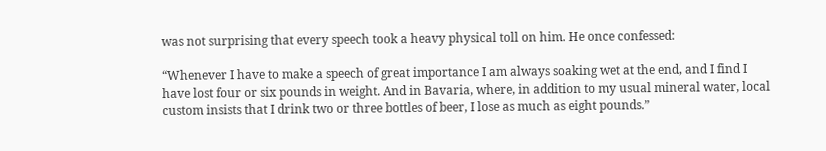was not surprising that every speech took a heavy physical toll on him. He once confessed:

“Whenever I have to make a speech of great importance I am always soaking wet at the end, and I find I have lost four or six pounds in weight. And in Bavaria, where, in addition to my usual mineral water, local custom insists that I drink two or three bottles of beer, I lose as much as eight pounds.”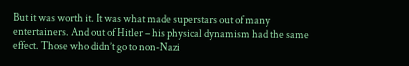But it was worth it. It was what made superstars out of many entertainers. And out of Hitler – his physical dynamism had the same effect. Those who didn’t go to non-Nazi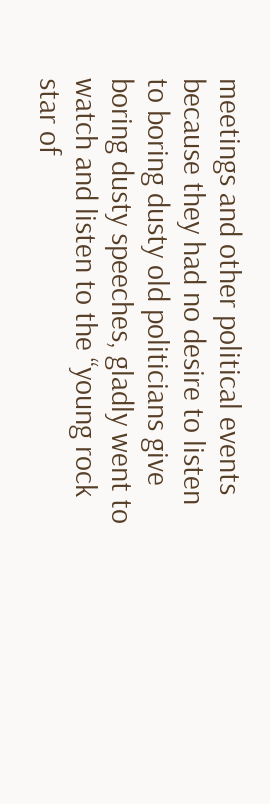meetings and other political events because they had no desire to listen to boring dusty old politicians give boring dusty speeches, gladly went to watch and listen to the “young rock star of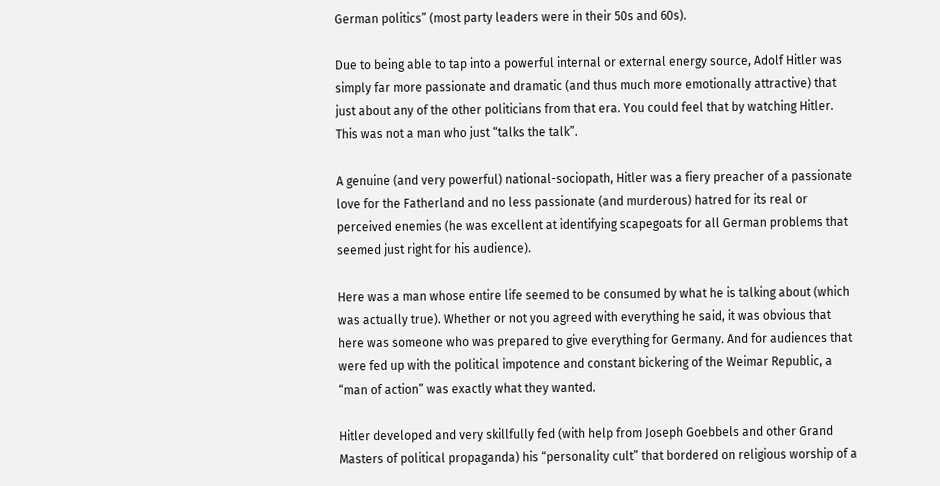German politics” (most party leaders were in their 50s and 60s).

Due to being able to tap into a powerful internal or external energy source, Adolf Hitler was simply far more passionate and dramatic (and thus much more emotionally attractive) that just about any of the other politicians from that era. You could feel that by watching Hitler. This was not a man who just “talks the talk”.

A genuine (and very powerful) national-sociopath, Hitler was a fiery preacher of a passionate love for the Fatherland and no less passionate (and murderous) hatred for its real or perceived enemies (he was excellent at identifying scapegoats for all German problems that seemed just right for his audience).

Here was a man whose entire life seemed to be consumed by what he is talking about (which was actually true). Whether or not you agreed with everything he said, it was obvious that here was someone who was prepared to give everything for Germany. And for audiences that were fed up with the political impotence and constant bickering of the Weimar Republic, a “man of action” was exactly what they wanted.

Hitler developed and very skillfully fed (with help from Joseph Goebbels and other Grand Masters of political propaganda) his “personality cult” that bordered on religious worship of a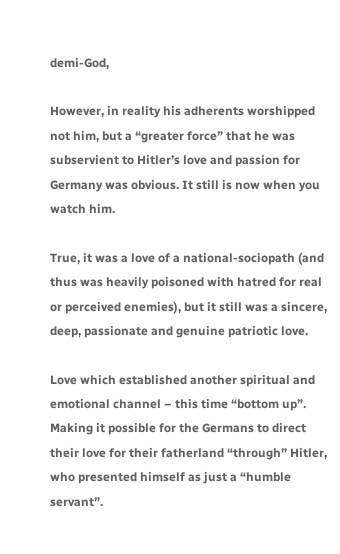demi-God,

However, in reality his adherents worshipped not him, but a “greater force” that he was subservient to Hitler’s love and passion for Germany was obvious. It still is now when you watch him.

True, it was a love of a national-sociopath (and thus was heavily poisoned with hatred for real or perceived enemies), but it still was a sincere, deep, passionate and genuine patriotic love.

Love which established another spiritual and emotional channel – this time “bottom up”. Making it possible for the Germans to direct their love for their fatherland “through” Hitler, who presented himself as just a “humble servant”.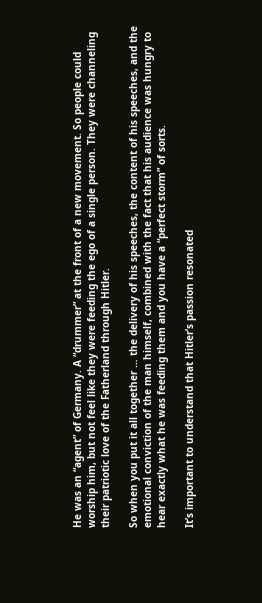He was an “agent” of Germany. A “drummer” at the front of a new movement. So people could worship him, but not feel like they were feeding the ego of a single person. They were channeling their patriotic love of the Fatherland through Hitler.

So when you put it all together … the delivery of his speeches, the content of his speeches, and the emotional conviction of the man himself, combined with the fact that his audience was hungry to hear exactly what he was feeding them and you have a “perfect storm” of sorts.

It’s important to understand that Hitler’s passion resonated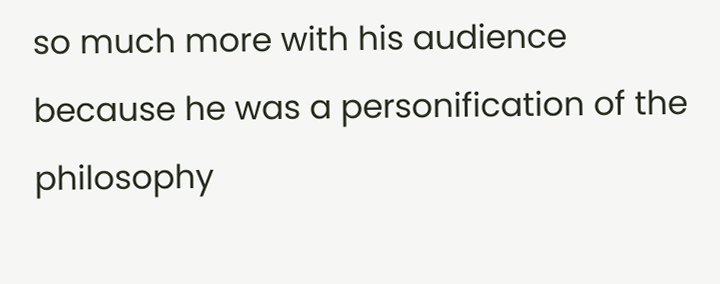so much more with his audience because he was a personification of the philosophy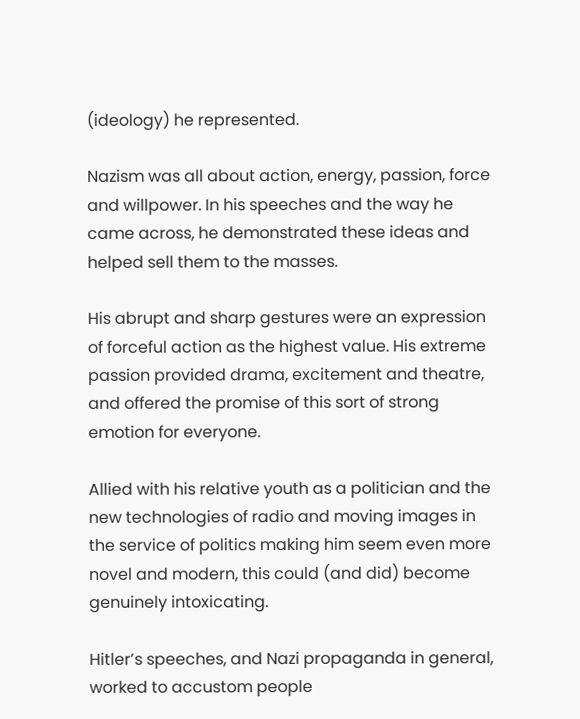(ideology) he represented.

Nazism was all about action, energy, passion, force and willpower. In his speeches and the way he came across, he demonstrated these ideas and helped sell them to the masses.

His abrupt and sharp gestures were an expression of forceful action as the highest value. His extreme passion provided drama, excitement and theatre, and offered the promise of this sort of strong emotion for everyone.

Allied with his relative youth as a politician and the new technologies of radio and moving images in the service of politics making him seem even more novel and modern, this could (and did) become genuinely intoxicating.

Hitler’s speeches, and Nazi propaganda in general, worked to accustom people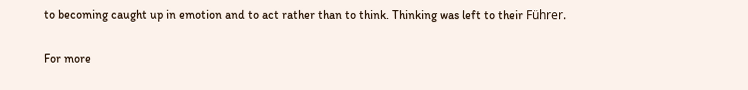to becoming caught up in emotion and to act rather than to think. Thinking was left to their Führer.

For more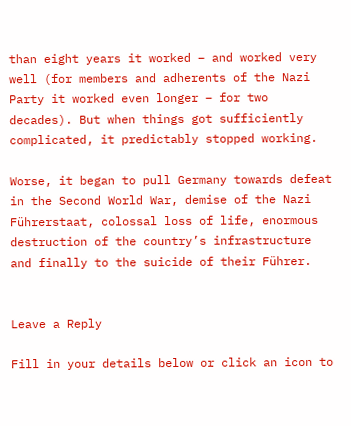than eight years it worked – and worked very well (for members and adherents of the Nazi Party it worked even longer – for two decades). But when things got sufficiently complicated, it predictably stopped working.

Worse, it began to pull Germany towards defeat in the Second World War, demise of the Nazi Führerstaat, colossal loss of life, enormous destruction of the country’s infrastructure and finally to the suicide of their Führer.


Leave a Reply

Fill in your details below or click an icon to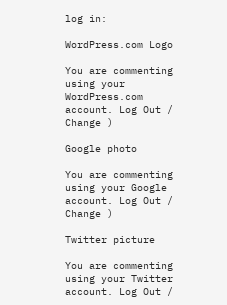log in:

WordPress.com Logo

You are commenting using your WordPress.com account. Log Out /  Change )

Google photo

You are commenting using your Google account. Log Out /  Change )

Twitter picture

You are commenting using your Twitter account. Log Out /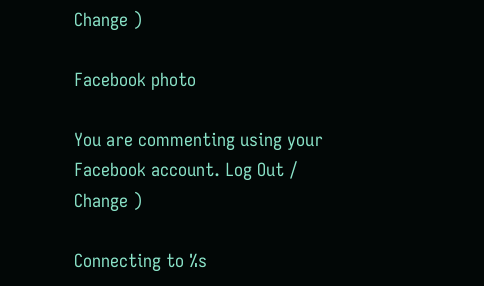Change )

Facebook photo

You are commenting using your Facebook account. Log Out /  Change )

Connecting to %s